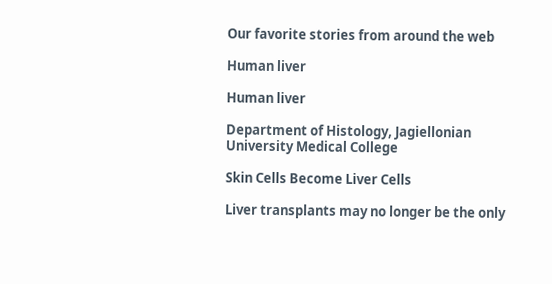Our favorite stories from around the web

Human liver

Human liver

Department of Histology, Jagiellonian University Medical College

Skin Cells Become Liver Cells

Liver transplants may no longer be the only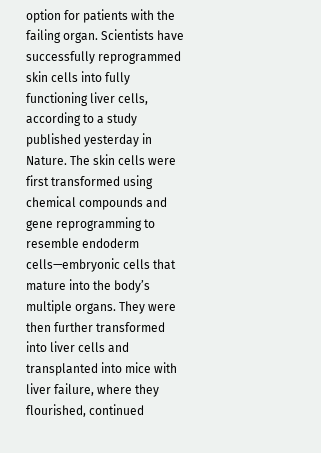option for patients with the failing organ. Scientists have successfully reprogrammed skin cells into fully functioning liver cells, according to a study published yesterday in Nature. The skin cells were first transformed using chemical compounds and gene reprogramming to resemble endoderm cells—embryonic cells that mature into the body’s multiple organs. They were then further transformed into liver cells and transplanted into mice with liver failure, where they flourished, continued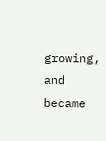growing, and became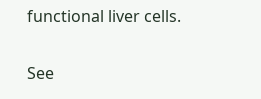functional liver cells.

See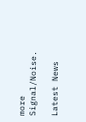more Signal/Noise.

Latest News